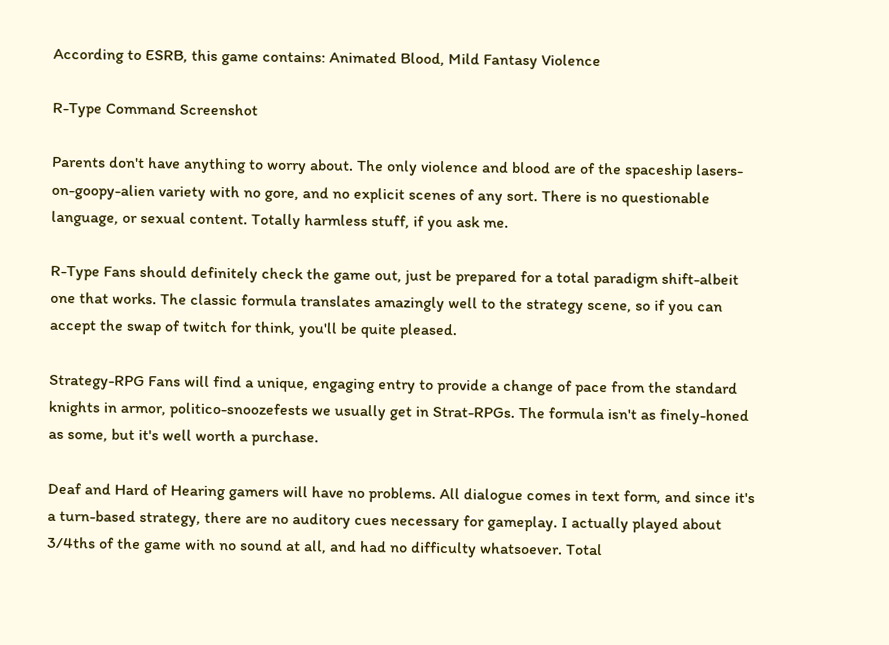According to ESRB, this game contains: Animated Blood, Mild Fantasy Violence

R-Type Command Screenshot

Parents don't have anything to worry about. The only violence and blood are of the spaceship lasers-on-goopy-alien variety with no gore, and no explicit scenes of any sort. There is no questionable language, or sexual content. Totally harmless stuff, if you ask me.

R-Type Fans should definitely check the game out, just be prepared for a total paradigm shift-albeit one that works. The classic formula translates amazingly well to the strategy scene, so if you can accept the swap of twitch for think, you'll be quite pleased.

Strategy-RPG Fans will find a unique, engaging entry to provide a change of pace from the standard knights in armor, politico-snoozefests we usually get in Strat-RPGs. The formula isn't as finely-honed as some, but it's well worth a purchase.

Deaf and Hard of Hearing gamers will have no problems. All dialogue comes in text form, and since it's a turn-based strategy, there are no auditory cues necessary for gameplay. I actually played about 3/4ths of the game with no sound at all, and had no difficulty whatsoever. Total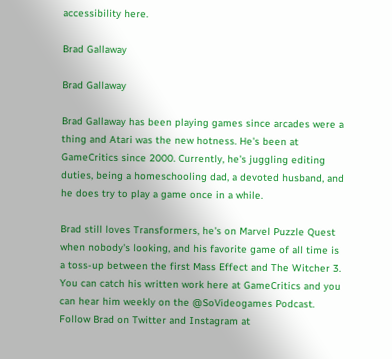accessibility here.

Brad Gallaway

Brad Gallaway

Brad Gallaway has been playing games since arcades were a thing and Atari was the new hotness. He's been at GameCritics since 2000. Currently, he's juggling editing duties, being a homeschooling dad, a devoted husband, and he does try to play a game once in a while.

Brad still loves Transformers, he's on Marvel Puzzle Quest when nobody's looking, and his favorite game of all time is a toss-up between the first Mass Effect and The Witcher 3. You can catch his written work here at GameCritics and you can hear him weekly on the @SoVideogames Podcast. Follow Brad on Twitter and Instagram at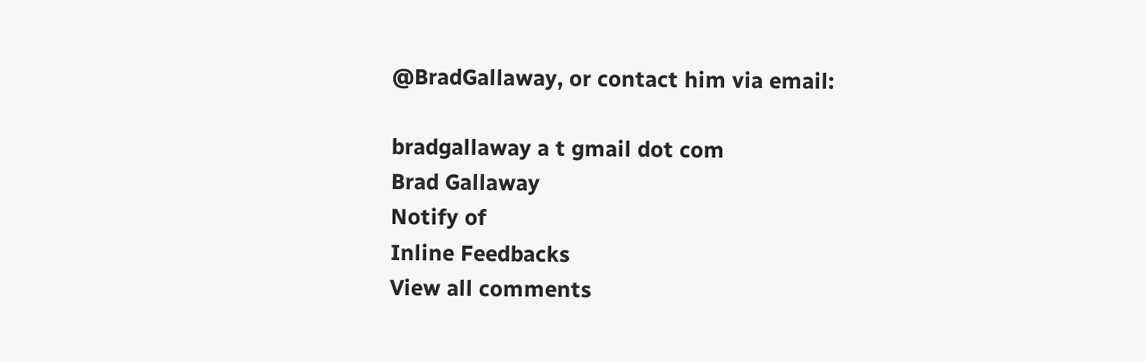@BradGallaway, or contact him via email:

bradgallaway a t gmail dot com
Brad Gallaway
Notify of
Inline Feedbacks
View all comments